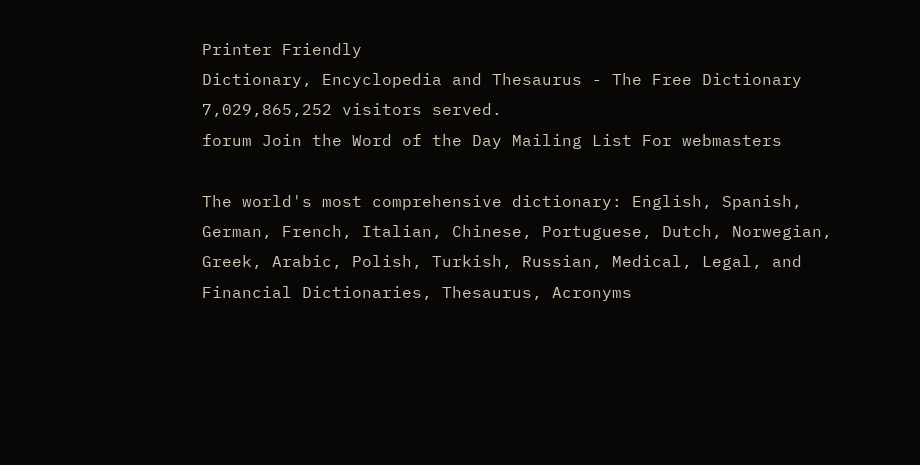Printer Friendly
Dictionary, Encyclopedia and Thesaurus - The Free Dictionary
7,029,865,252 visitors served.
forum Join the Word of the Day Mailing List For webmasters

The world's most comprehensive dictionary: English, Spanish, German, French, Italian, Chinese, Portuguese, Dutch, Norwegian, Greek, Arabic, Polish, Turkish, Russian, Medical, Legal, and Financial Dictionaries, Thesaurus, Acronyms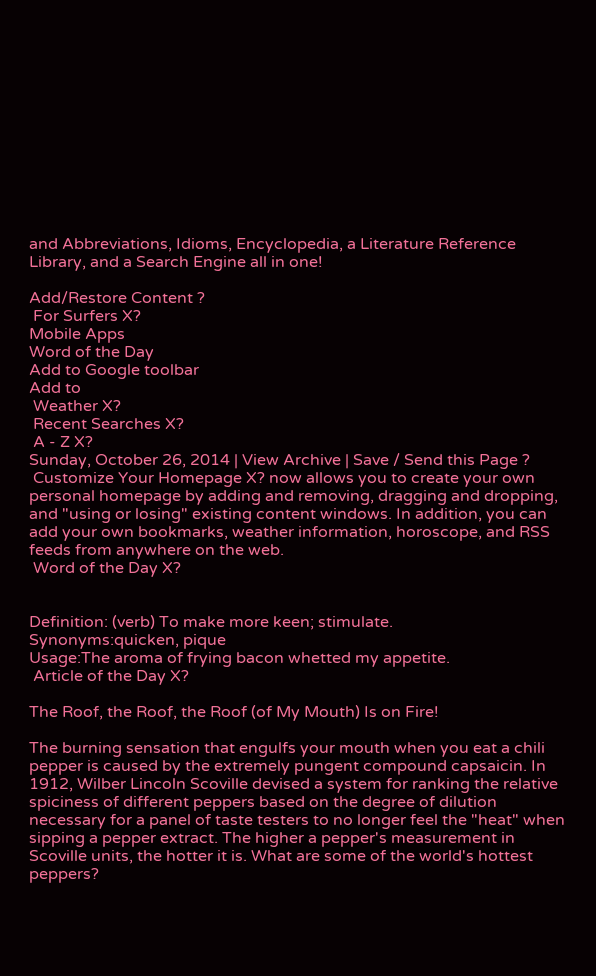and Abbreviations, Idioms, Encyclopedia, a Literature Reference Library, and a Search Engine all in one!

Add/Restore Content ?
 For Surfers X?
Mobile Apps
Word of the Day
Add to Google toolbar
Add to
 Weather X?
 Recent Searches X?
 A - Z X?
Sunday, October 26, 2014 | View Archive | Save / Send this Page ?
 Customize Your Homepage X? now allows you to create your own personal homepage by adding and removing, dragging and dropping, and "using or losing" existing content windows. In addition, you can add your own bookmarks, weather information, horoscope, and RSS feeds from anywhere on the web.
 Word of the Day X?


Definition: (verb) To make more keen; stimulate.
Synonyms:quicken, pique
Usage:The aroma of frying bacon whetted my appetite.
 Article of the Day X?

The Roof, the Roof, the Roof (of My Mouth) Is on Fire!

The burning sensation that engulfs your mouth when you eat a chili pepper is caused by the extremely pungent compound capsaicin. In 1912, Wilber Lincoln Scoville devised a system for ranking the relative spiciness of different peppers based on the degree of dilution necessary for a panel of taste testers to no longer feel the "heat" when sipping a pepper extract. The higher a pepper's measurement in Scoville units, the hotter it is. What are some of the world's hottest peppers?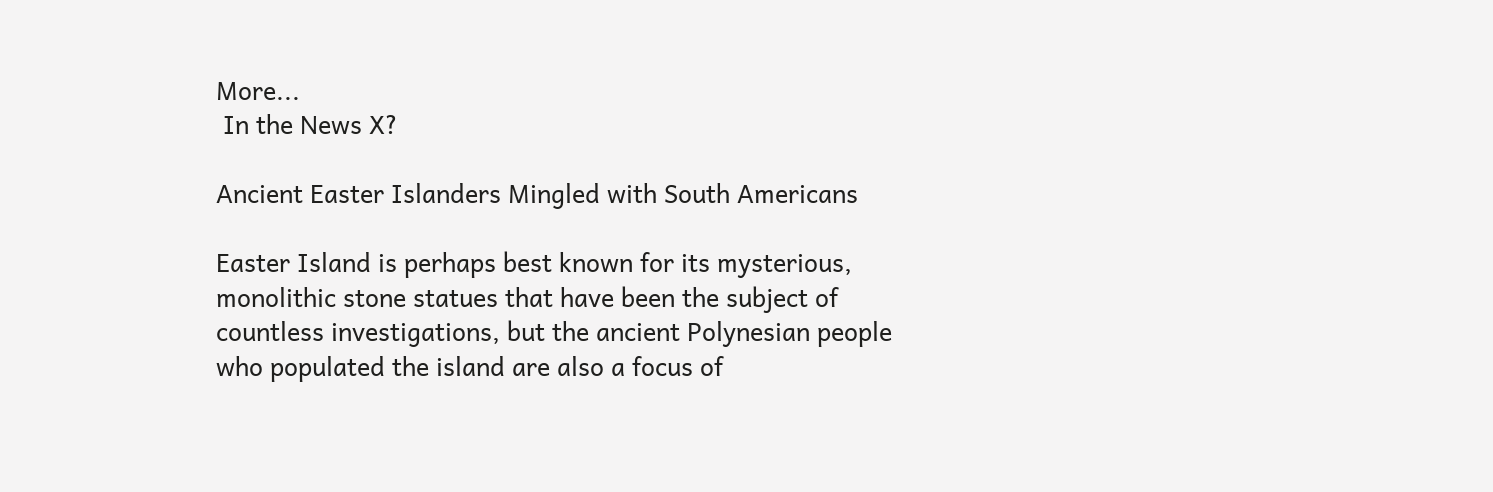More...
 In the News X?

Ancient Easter Islanders Mingled with South Americans

Easter Island is perhaps best known for its mysterious, monolithic stone statues that have been the subject of countless investigations, but the ancient Polynesian people who populated the island are also a focus of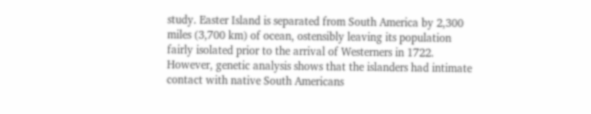study. Easter Island is separated from South America by 2,300 miles (3,700 km) of ocean, ostensibly leaving its population fairly isolated prior to the arrival of Westerners in 1722. However, genetic analysis shows that the islanders had intimate contact with native South Americans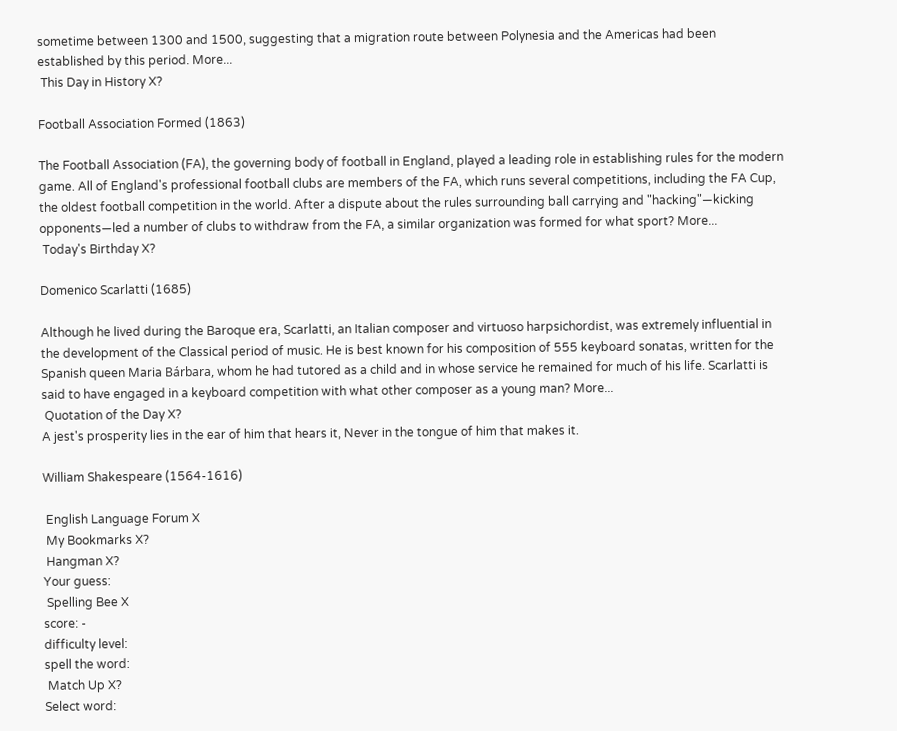sometime between 1300 and 1500, suggesting that a migration route between Polynesia and the Americas had been established by this period. More...
 This Day in History X?

Football Association Formed (1863)

The Football Association (FA), the governing body of football in England, played a leading role in establishing rules for the modern game. All of England's professional football clubs are members of the FA, which runs several competitions, including the FA Cup, the oldest football competition in the world. After a dispute about the rules surrounding ball carrying and "hacking"—kicking opponents—led a number of clubs to withdraw from the FA, a similar organization was formed for what sport? More...
 Today's Birthday X?

Domenico Scarlatti (1685)

Although he lived during the Baroque era, Scarlatti, an Italian composer and virtuoso harpsichordist, was extremely influential in the development of the Classical period of music. He is best known for his composition of 555 keyboard sonatas, written for the Spanish queen Maria Bárbara, whom he had tutored as a child and in whose service he remained for much of his life. Scarlatti is said to have engaged in a keyboard competition with what other composer as a young man? More...
 Quotation of the Day X?
A jest's prosperity lies in the ear of him that hears it, Never in the tongue of him that makes it.

William Shakespeare (1564-1616)

 English Language Forum X
 My Bookmarks X?
 Hangman X?
Your guess:
 Spelling Bee X
score: -
difficulty level:
spell the word:
 Match Up X?
Select word: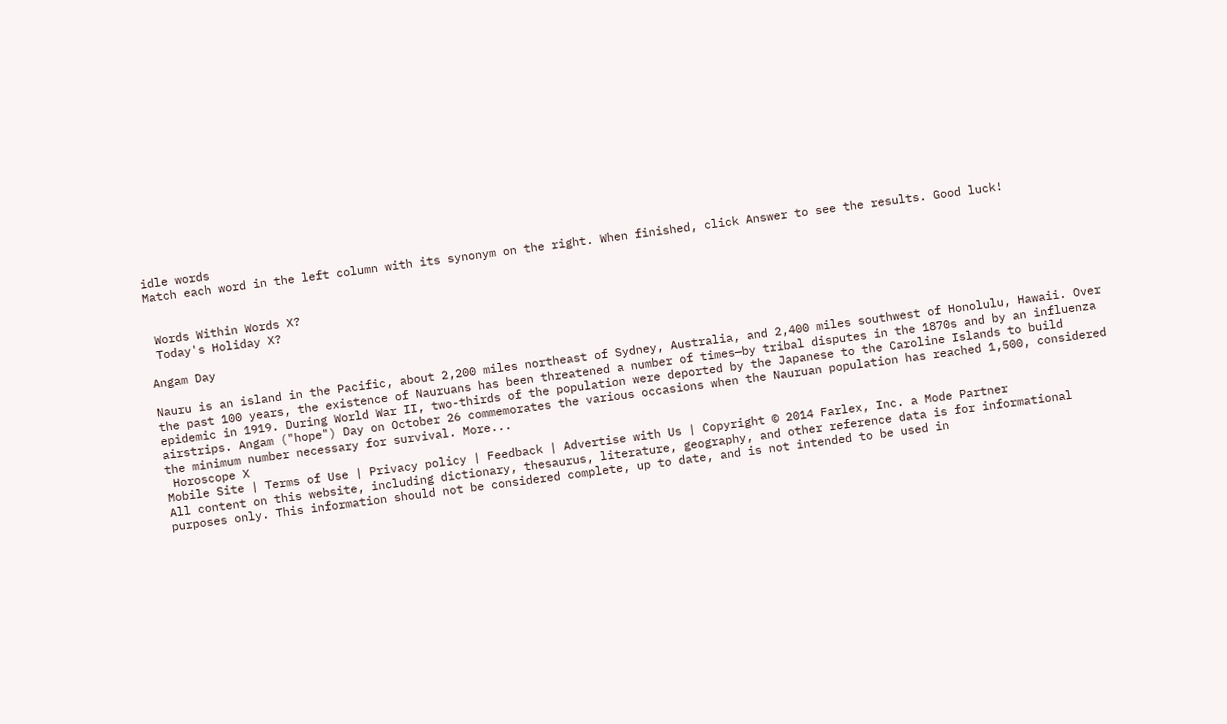idle words
Match each word in the left column with its synonym on the right. When finished, click Answer to see the results. Good luck!


 Words Within Words X?
 Today's Holiday X?

Angam Day

Nauru is an island in the Pacific, about 2,200 miles northeast of Sydney, Australia, and 2,400 miles southwest of Honolulu, Hawaii. Over the past 100 years, the existence of Nauruans has been threatened a number of times—by tribal disputes in the 1870s and by an influenza epidemic in 1919. During World War II, two-thirds of the population were deported by the Japanese to the Caroline Islands to build airstrips. Angam ("hope") Day on October 26 commemorates the various occasions when the Nauruan population has reached 1,500, considered the minimum number necessary for survival. More...
 Horoscope X
Mobile Site | Terms of Use | Privacy policy | Feedback | Advertise with Us | Copyright © 2014 Farlex, Inc. a Mode Partner
All content on this website, including dictionary, thesaurus, literature, geography, and other reference data is for informational purposes only. This information should not be considered complete, up to date, and is not intended to be used in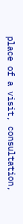place of a visit, consultation,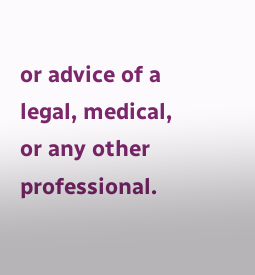or advice of a legal, medical, or any other professional.